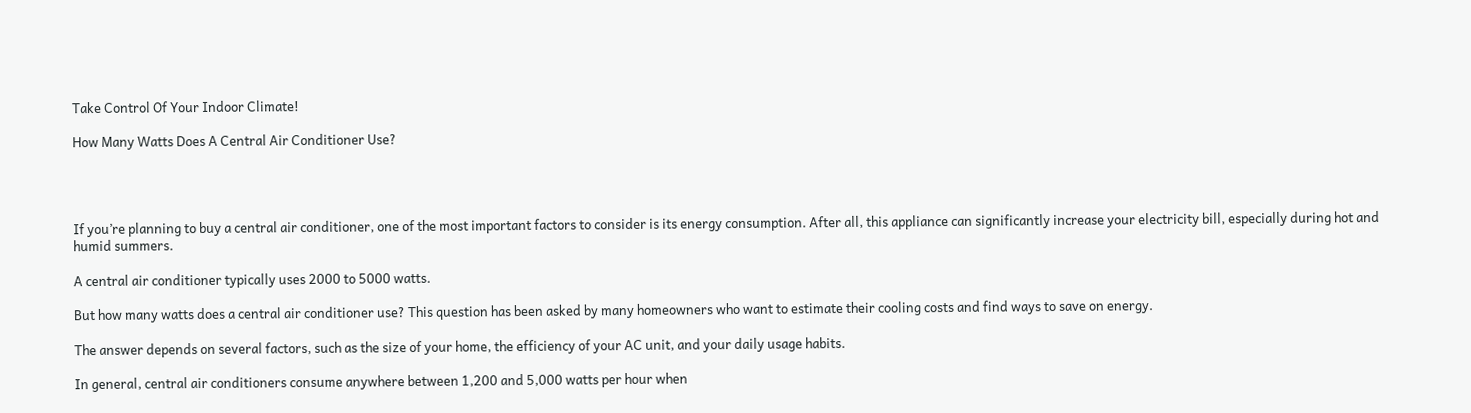Take Control Of Your Indoor Climate!

How Many Watts Does A Central Air Conditioner Use?




If you’re planning to buy a central air conditioner, one of the most important factors to consider is its energy consumption. After all, this appliance can significantly increase your electricity bill, especially during hot and humid summers.

A central air conditioner typically uses 2000 to 5000 watts.

But how many watts does a central air conditioner use? This question has been asked by many homeowners who want to estimate their cooling costs and find ways to save on energy.

The answer depends on several factors, such as the size of your home, the efficiency of your AC unit, and your daily usage habits.

In general, central air conditioners consume anywhere between 1,200 and 5,000 watts per hour when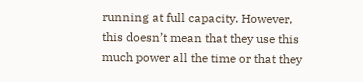running at full capacity. However, this doesn’t mean that they use this much power all the time or that they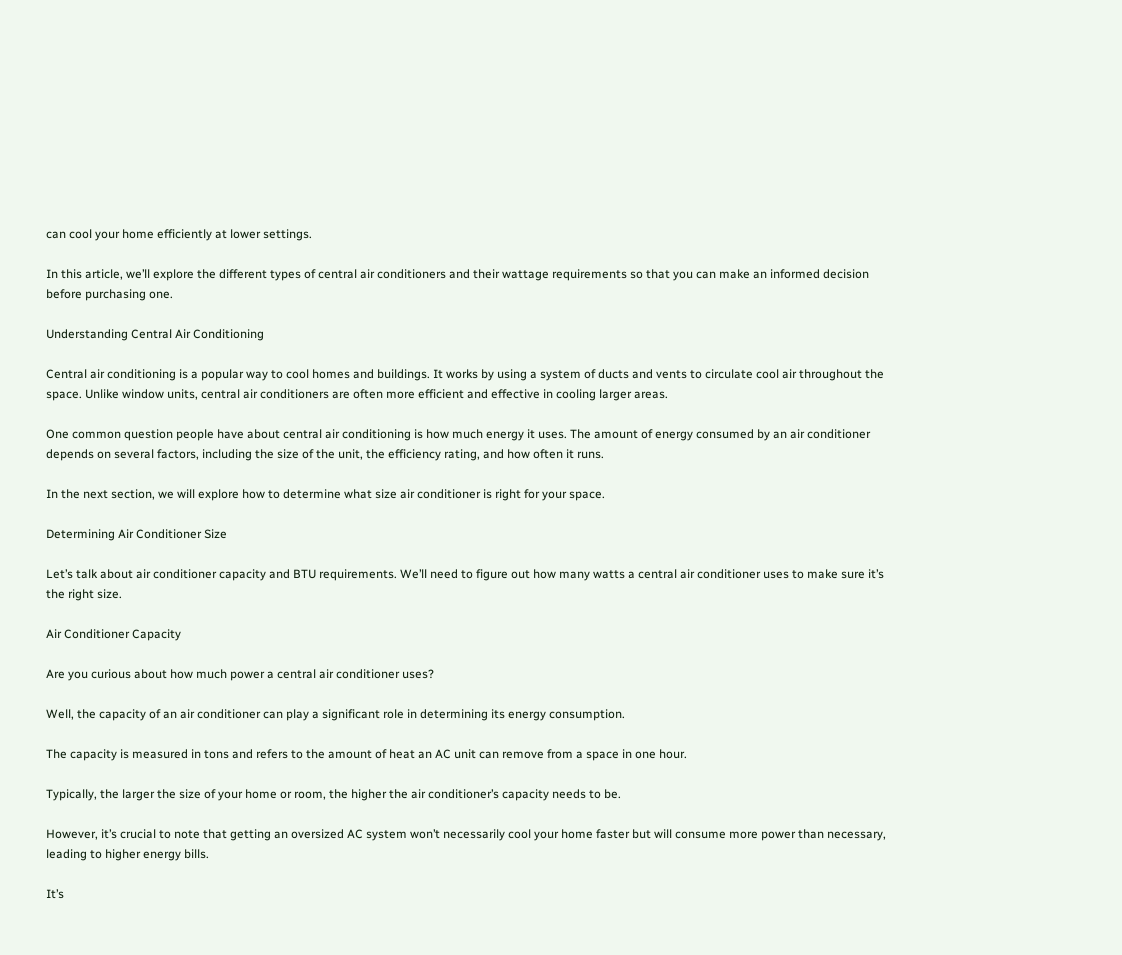can cool your home efficiently at lower settings.

In this article, we’ll explore the different types of central air conditioners and their wattage requirements so that you can make an informed decision before purchasing one.

Understanding Central Air Conditioning

Central air conditioning is a popular way to cool homes and buildings. It works by using a system of ducts and vents to circulate cool air throughout the space. Unlike window units, central air conditioners are often more efficient and effective in cooling larger areas.

One common question people have about central air conditioning is how much energy it uses. The amount of energy consumed by an air conditioner depends on several factors, including the size of the unit, the efficiency rating, and how often it runs.

In the next section, we will explore how to determine what size air conditioner is right for your space.

Determining Air Conditioner Size

Let’s talk about air conditioner capacity and BTU requirements. We’ll need to figure out how many watts a central air conditioner uses to make sure it’s the right size.

Air Conditioner Capacity

Are you curious about how much power a central air conditioner uses?

Well, the capacity of an air conditioner can play a significant role in determining its energy consumption.

The capacity is measured in tons and refers to the amount of heat an AC unit can remove from a space in one hour.

Typically, the larger the size of your home or room, the higher the air conditioner’s capacity needs to be.

However, it’s crucial to note that getting an oversized AC system won’t necessarily cool your home faster but will consume more power than necessary, leading to higher energy bills.

It’s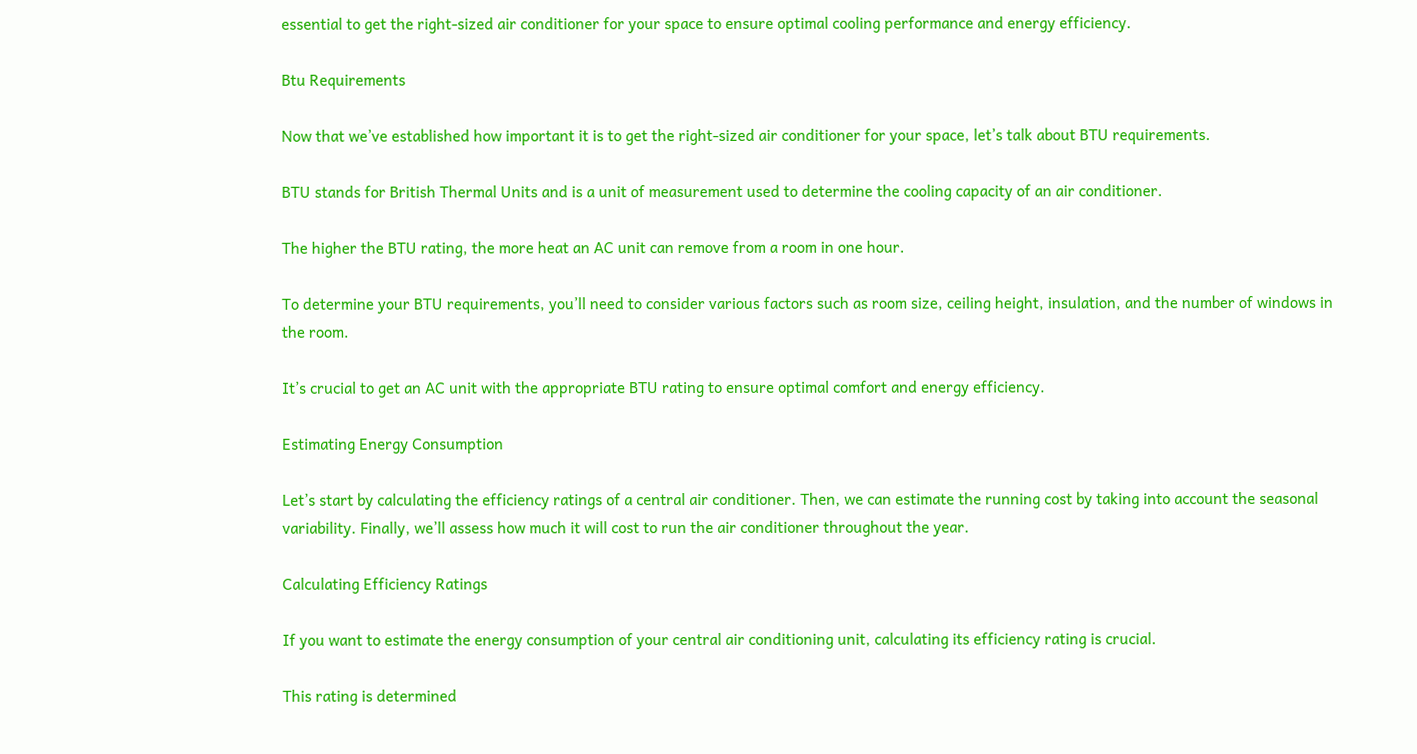essential to get the right-sized air conditioner for your space to ensure optimal cooling performance and energy efficiency.

Btu Requirements

Now that we’ve established how important it is to get the right-sized air conditioner for your space, let’s talk about BTU requirements.

BTU stands for British Thermal Units and is a unit of measurement used to determine the cooling capacity of an air conditioner.

The higher the BTU rating, the more heat an AC unit can remove from a room in one hour.

To determine your BTU requirements, you’ll need to consider various factors such as room size, ceiling height, insulation, and the number of windows in the room.

It’s crucial to get an AC unit with the appropriate BTU rating to ensure optimal comfort and energy efficiency.

Estimating Energy Consumption

Let’s start by calculating the efficiency ratings of a central air conditioner. Then, we can estimate the running cost by taking into account the seasonal variability. Finally, we’ll assess how much it will cost to run the air conditioner throughout the year.

Calculating Efficiency Ratings

If you want to estimate the energy consumption of your central air conditioning unit, calculating its efficiency rating is crucial.

This rating is determined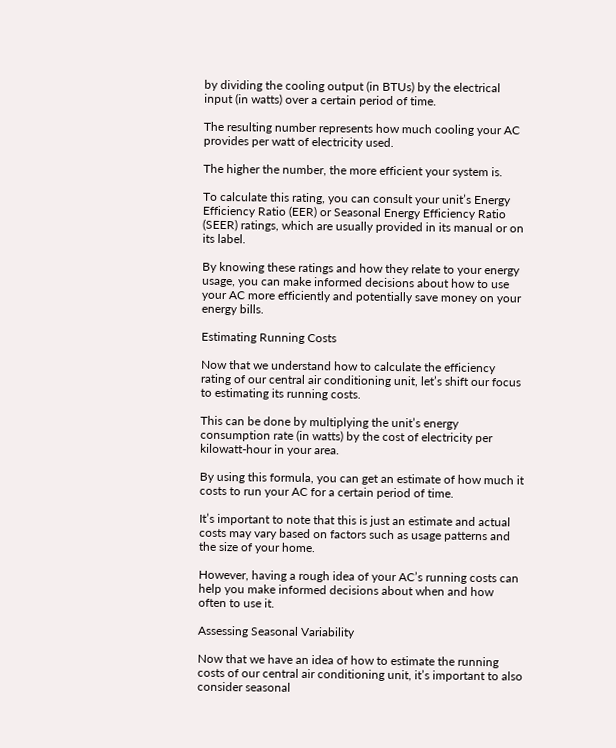by dividing the cooling output (in BTUs) by the electrical input (in watts) over a certain period of time.

The resulting number represents how much cooling your AC provides per watt of electricity used.

The higher the number, the more efficient your system is.

To calculate this rating, you can consult your unit’s Energy Efficiency Ratio (EER) or Seasonal Energy Efficiency Ratio (SEER) ratings, which are usually provided in its manual or on its label.

By knowing these ratings and how they relate to your energy usage, you can make informed decisions about how to use your AC more efficiently and potentially save money on your energy bills.

Estimating Running Costs

Now that we understand how to calculate the efficiency rating of our central air conditioning unit, let’s shift our focus to estimating its running costs.

This can be done by multiplying the unit’s energy consumption rate (in watts) by the cost of electricity per kilowatt-hour in your area.

By using this formula, you can get an estimate of how much it costs to run your AC for a certain period of time.

It’s important to note that this is just an estimate and actual costs may vary based on factors such as usage patterns and the size of your home.

However, having a rough idea of your AC’s running costs can help you make informed decisions about when and how often to use it.

Assessing Seasonal Variability

Now that we have an idea of how to estimate the running costs of our central air conditioning unit, it’s important to also consider seasonal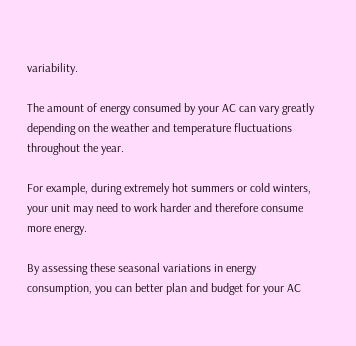variability.

The amount of energy consumed by your AC can vary greatly depending on the weather and temperature fluctuations throughout the year.

For example, during extremely hot summers or cold winters, your unit may need to work harder and therefore consume more energy.

By assessing these seasonal variations in energy consumption, you can better plan and budget for your AC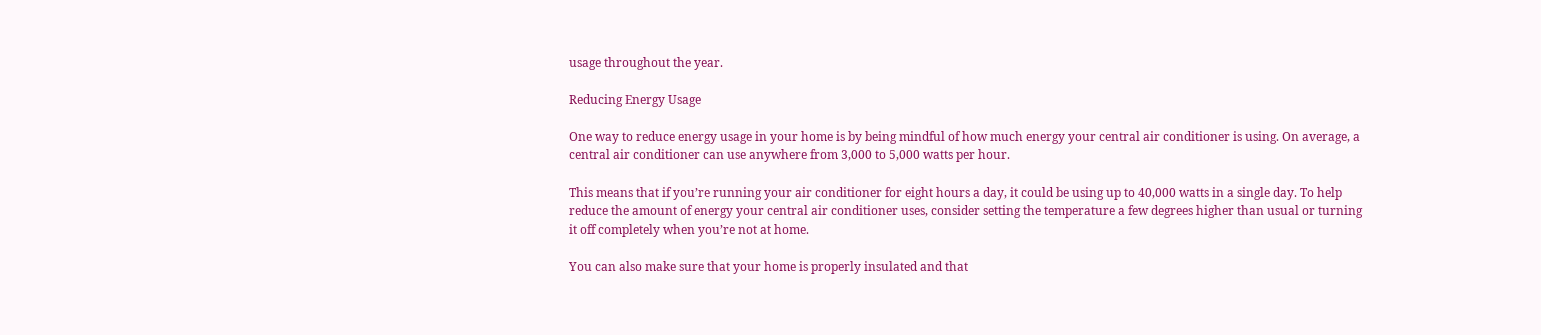usage throughout the year.

Reducing Energy Usage

One way to reduce energy usage in your home is by being mindful of how much energy your central air conditioner is using. On average, a central air conditioner can use anywhere from 3,000 to 5,000 watts per hour.

This means that if you’re running your air conditioner for eight hours a day, it could be using up to 40,000 watts in a single day. To help reduce the amount of energy your central air conditioner uses, consider setting the temperature a few degrees higher than usual or turning it off completely when you’re not at home.

You can also make sure that your home is properly insulated and that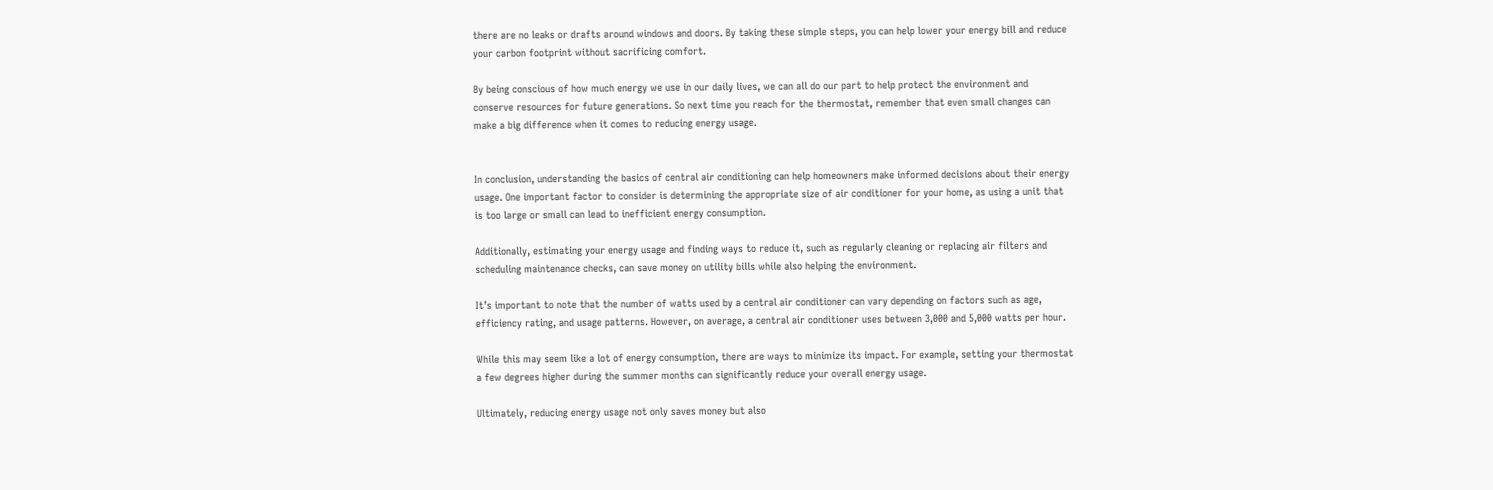there are no leaks or drafts around windows and doors. By taking these simple steps, you can help lower your energy bill and reduce your carbon footprint without sacrificing comfort.

By being conscious of how much energy we use in our daily lives, we can all do our part to help protect the environment and conserve resources for future generations. So next time you reach for the thermostat, remember that even small changes can make a big difference when it comes to reducing energy usage.


In conclusion, understanding the basics of central air conditioning can help homeowners make informed decisions about their energy usage. One important factor to consider is determining the appropriate size of air conditioner for your home, as using a unit that is too large or small can lead to inefficient energy consumption.

Additionally, estimating your energy usage and finding ways to reduce it, such as regularly cleaning or replacing air filters and scheduling maintenance checks, can save money on utility bills while also helping the environment.

It’s important to note that the number of watts used by a central air conditioner can vary depending on factors such as age, efficiency rating, and usage patterns. However, on average, a central air conditioner uses between 3,000 and 5,000 watts per hour.

While this may seem like a lot of energy consumption, there are ways to minimize its impact. For example, setting your thermostat a few degrees higher during the summer months can significantly reduce your overall energy usage.

Ultimately, reducing energy usage not only saves money but also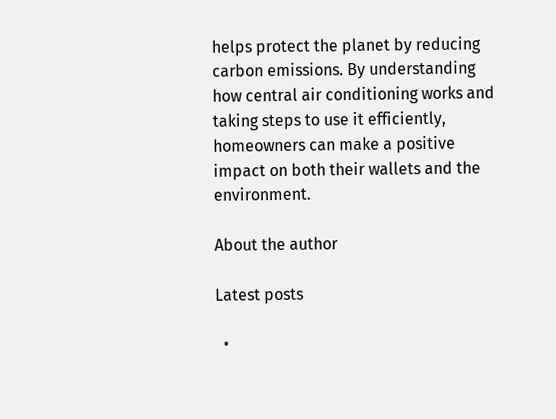helps protect the planet by reducing carbon emissions. By understanding how central air conditioning works and taking steps to use it efficiently, homeowners can make a positive impact on both their wallets and the environment.

About the author

Latest posts

  •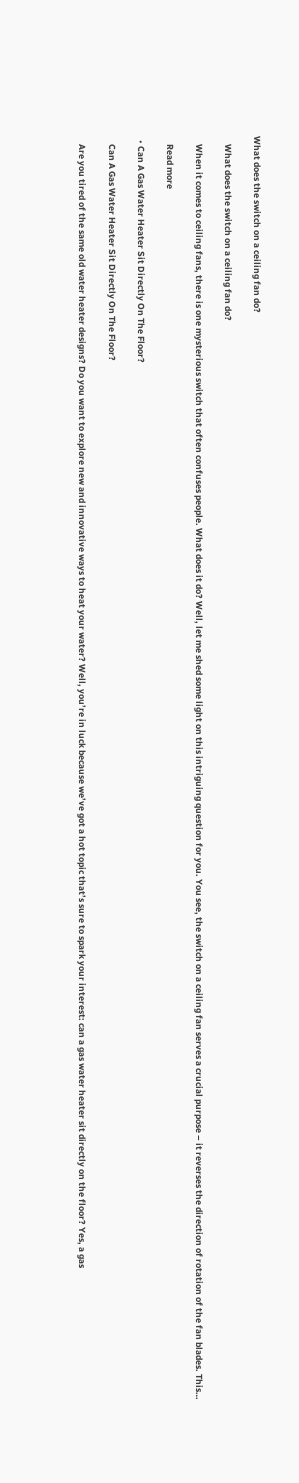What does the switch on a ceiling fan do?

    What does the switch on a ceiling fan do?

    When it comes to ceiling fans, there is one mysterious switch that often confuses people. What does it do? Well, let me shed some light on this intriguing question for you. You see, the switch on a ceiling fan serves a crucial purpose – it reverses the direction of rotation of the fan blades. This…

    Read more

  • Can A Gas Water Heater Sit Directly On The Floor?

    Can A Gas Water Heater Sit Directly On The Floor?

    Are you tired of the same old water heater designs? Do you want to explore new and innovative ways to heat your water? Well, you’re in luck because we’ve got a hot topic that’s sure to spark your interest: can a gas water heater sit directly on the floor? Yes, a gas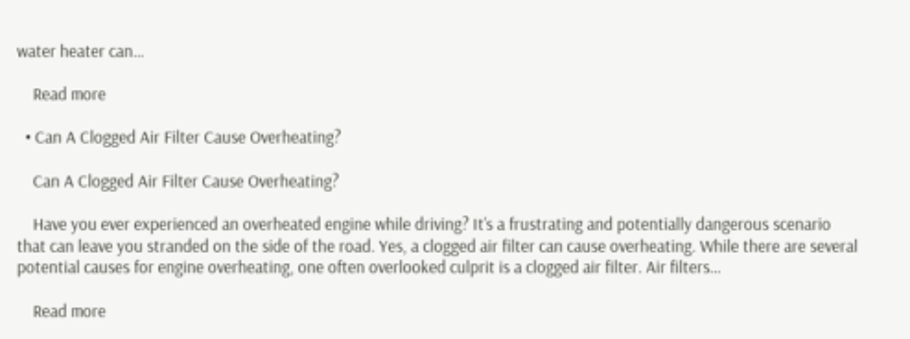water heater can…

    Read more

  • Can A Clogged Air Filter Cause Overheating?

    Can A Clogged Air Filter Cause Overheating?

    Have you ever experienced an overheated engine while driving? It’s a frustrating and potentially dangerous scenario that can leave you stranded on the side of the road. Yes, a clogged air filter can cause overheating. While there are several potential causes for engine overheating, one often overlooked culprit is a clogged air filter. Air filters…

    Read more